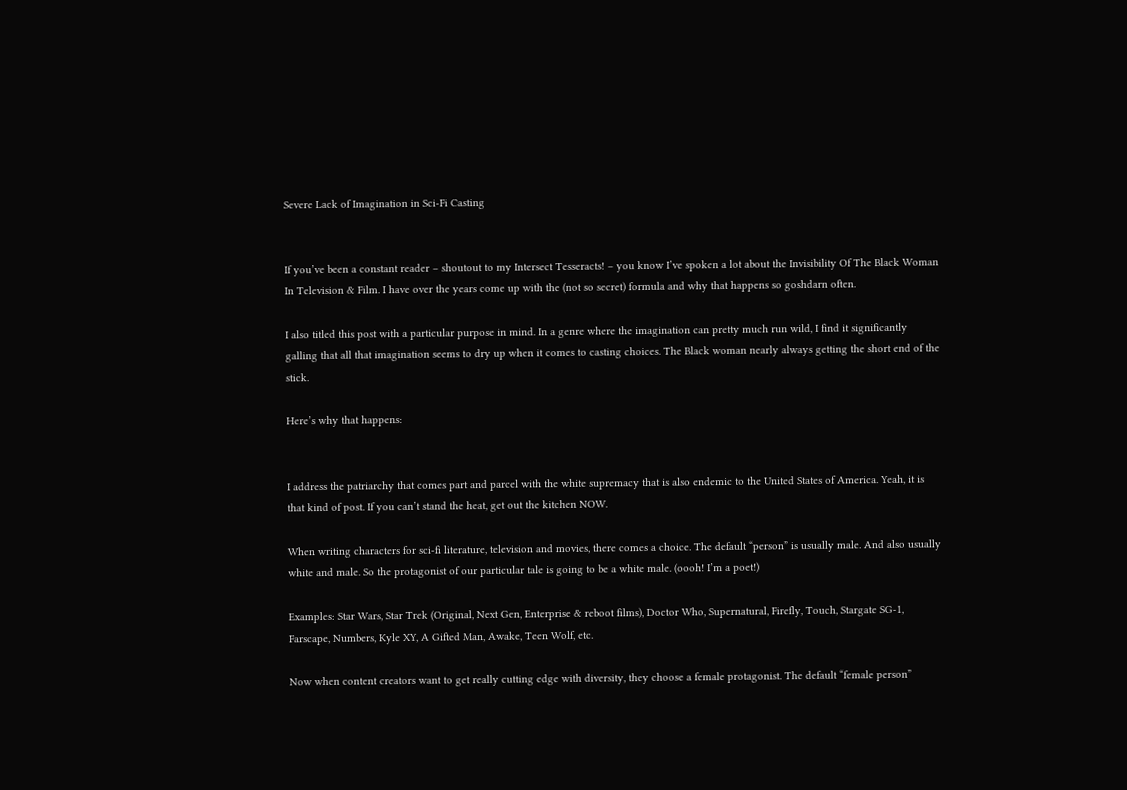Severe Lack of Imagination in Sci-Fi Casting


If you’ve been a constant reader – shoutout to my Intersect Tesseracts! – you know I’ve spoken a lot about the Invisibility Of The Black Woman In Television & Film. I have over the years come up with the (not so secret) formula and why that happens so goshdarn often.

I also titled this post with a particular purpose in mind. In a genre where the imagination can pretty much run wild, I find it significantly galling that all that imagination seems to dry up when it comes to casting choices. The Black woman nearly always getting the short end of the stick.

Here’s why that happens:


I address the patriarchy that comes part and parcel with the white supremacy that is also endemic to the United States of America. Yeah, it is that kind of post. If you can’t stand the heat, get out the kitchen NOW.

When writing characters for sci-fi literature, television and movies, there comes a choice. The default “person” is usually male. And also usually white and male. So the protagonist of our particular tale is going to be a white male. (oooh! I’m a poet!)

Examples: Star Wars, Star Trek (Original, Next Gen, Enterprise & reboot films), Doctor Who, Supernatural, Firefly, Touch, Stargate SG-1, Farscape, Numbers, Kyle XY, A Gifted Man, Awake, Teen Wolf, etc.

Now when content creators want to get really cutting edge with diversity, they choose a female protagonist. The default “female person”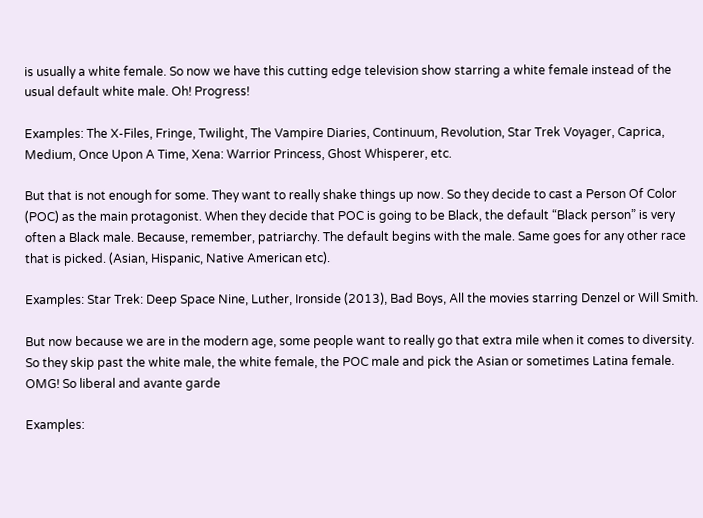is usually a white female. So now we have this cutting edge television show starring a white female instead of the usual default white male. Oh! Progress!

Examples: The X-Files, Fringe, Twilight, The Vampire Diaries, Continuum, Revolution, Star Trek Voyager, Caprica, Medium, Once Upon A Time, Xena: Warrior Princess, Ghost Whisperer, etc.

But that is not enough for some. They want to really shake things up now. So they decide to cast a Person Of Color (POC) as the main protagonist. When they decide that POC is going to be Black, the default “Black person” is very often a Black male. Because, remember, patriarchy. The default begins with the male. Same goes for any other race that is picked. (Asian, Hispanic, Native American etc).

Examples: Star Trek: Deep Space Nine, Luther, Ironside (2013), Bad Boys, All the movies starring Denzel or Will Smith.

But now because we are in the modern age, some people want to really go that extra mile when it comes to diversity. So they skip past the white male, the white female, the POC male and pick the Asian or sometimes Latina female. OMG! So liberal and avante garde

Examples: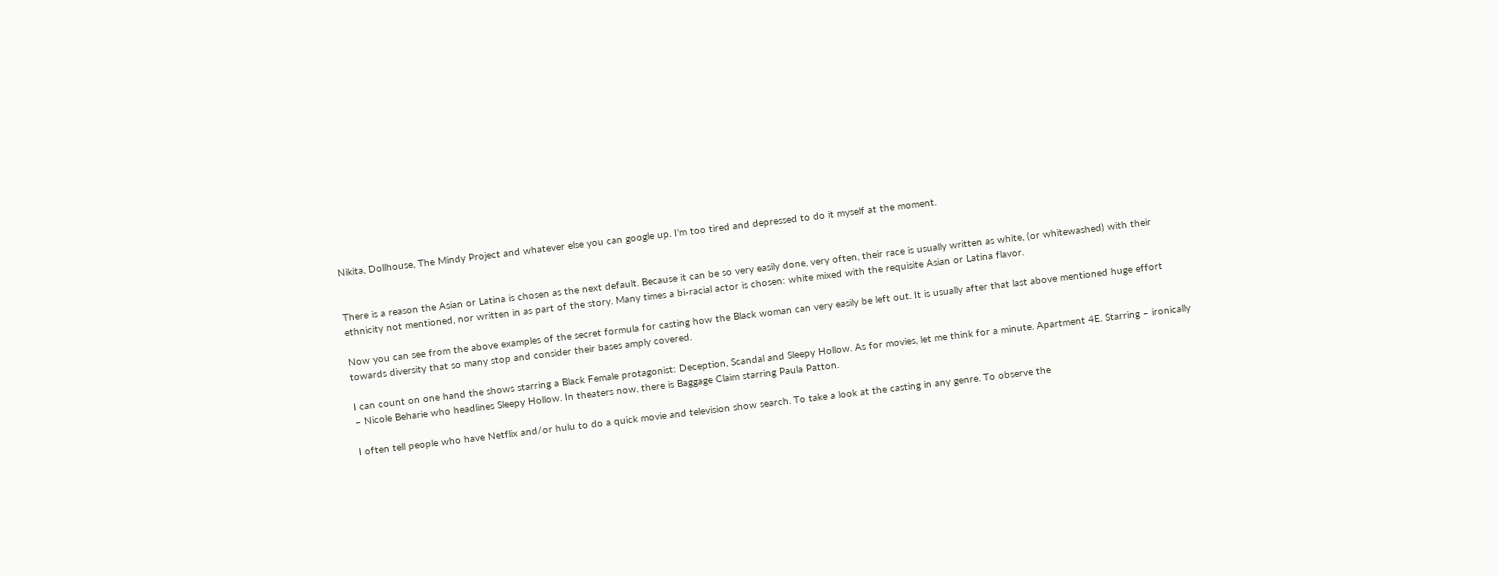Nikita, Dollhouse, The Mindy Project and whatever else you can google up. I’m too tired and depressed to do it myself at the moment.


There is a reason the Asian or Latina is chosen as the next default. Because it can be so very easily done, very often, their race is usually written as white, (or whitewashed) with their ethnicity not mentioned, nor written in as part of the story. Many times a bi-racial actor is chosen: white mixed with the requisite Asian or Latina flavor.

Now you can see from the above examples of the secret formula for casting how the Black woman can very easily be left out. It is usually after that last above mentioned huge effort towards diversity that so many stop and consider their bases amply covered.

I can count on one hand the shows starring a Black Female protagonist: Deception, Scandal and Sleepy Hollow. As for movies, let me think for a minute. Apartment 4E. Starring – ironically – Nicole Beharie who headlines Sleepy Hollow. In theaters now, there is Baggage Claim starring Paula Patton.

I often tell people who have Netflix and/or hulu to do a quick movie and television show search. To take a look at the casting in any genre. To observe the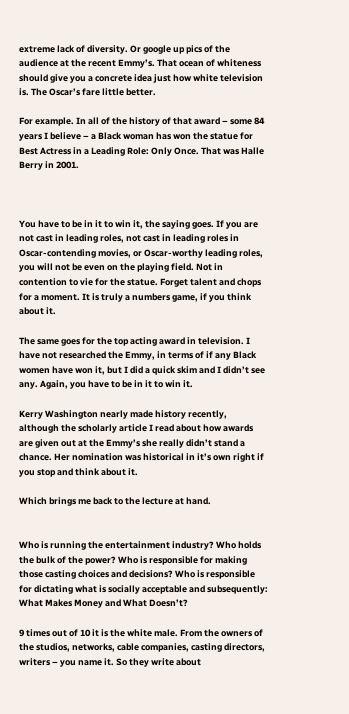extreme lack of diversity. Or google up pics of the audience at the recent Emmy’s. That ocean of whiteness should give you a concrete idea just how white television is. The Oscar’s fare little better.

For example. In all of the history of that award – some 84 years I believe – a Black woman has won the statue for Best Actress in a Leading Role: Only Once. That was Halle Berry in 2001.



You have to be in it to win it, the saying goes. If you are not cast in leading roles, not cast in leading roles in Oscar-contending movies, or Oscar-worthy leading roles, you will not be even on the playing field. Not in contention to vie for the statue. Forget talent and chops for a moment. It is truly a numbers game, if you think about it.

The same goes for the top acting award in television. I have not researched the Emmy, in terms of if any Black women have won it, but I did a quick skim and I didn’t see any. Again, you have to be in it to win it.

Kerry Washington nearly made history recently, although the scholarly article I read about how awards are given out at the Emmy’s she really didn’t stand a chance. Her nomination was historical in it’s own right if you stop and think about it.

Which brings me back to the lecture at hand.


Who is running the entertainment industry? Who holds the bulk of the power? Who is responsible for making those casting choices and decisions? Who is responsible for dictating what is socially acceptable and subsequently: What Makes Money and What Doesn’t?

9 times out of 10 it is the white male. From the owners of the studios, networks, cable companies, casting directors, writers – you name it. So they write about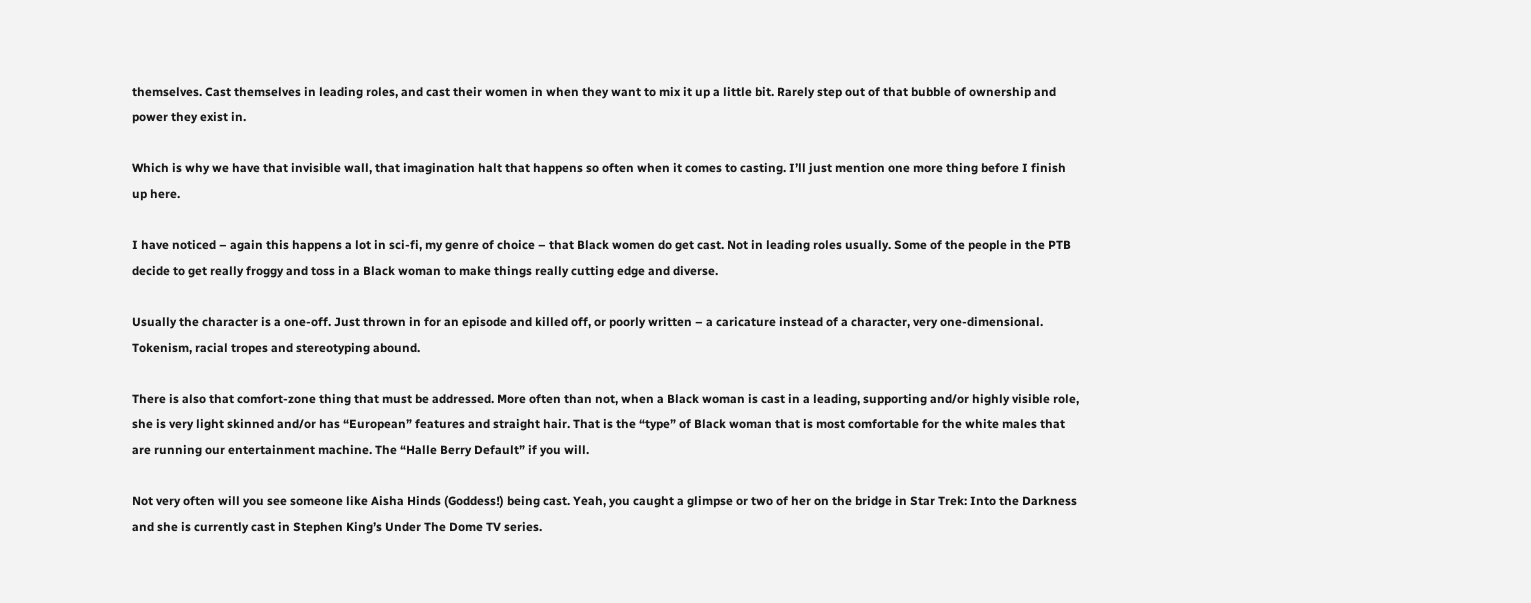themselves. Cast themselves in leading roles, and cast their women in when they want to mix it up a little bit. Rarely step out of that bubble of ownership and power they exist in.

Which is why we have that invisible wall, that imagination halt that happens so often when it comes to casting. I’ll just mention one more thing before I finish up here.

I have noticed – again this happens a lot in sci-fi, my genre of choice – that Black women do get cast. Not in leading roles usually. Some of the people in the PTB decide to get really froggy and toss in a Black woman to make things really cutting edge and diverse.

Usually the character is a one-off. Just thrown in for an episode and killed off, or poorly written – a caricature instead of a character, very one-dimensional. Tokenism, racial tropes and stereotyping abound.

There is also that comfort-zone thing that must be addressed. More often than not, when a Black woman is cast in a leading, supporting and/or highly visible role, she is very light skinned and/or has “European” features and straight hair. That is the “type” of Black woman that is most comfortable for the white males that are running our entertainment machine. The “Halle Berry Default” if you will.

Not very often will you see someone like Aisha Hinds (Goddess!) being cast. Yeah, you caught a glimpse or two of her on the bridge in Star Trek: Into the Darkness and she is currently cast in Stephen King’s Under The Dome TV series.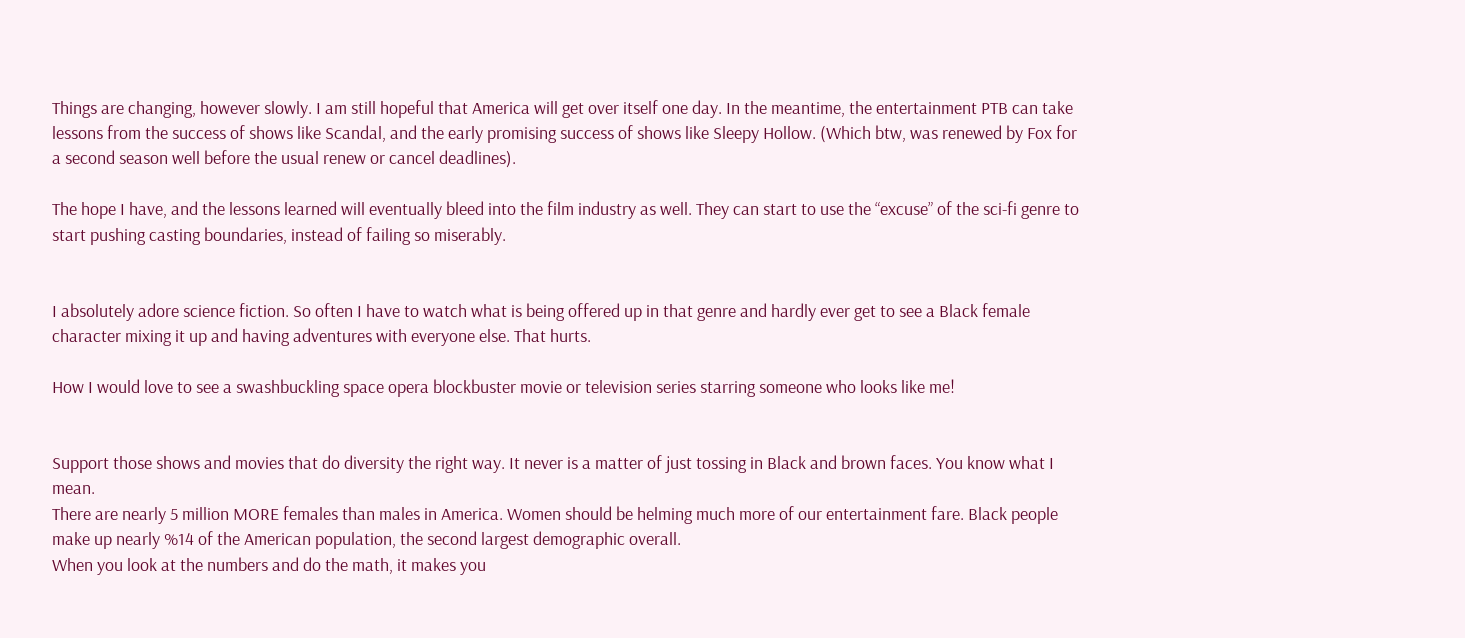Things are changing, however slowly. I am still hopeful that America will get over itself one day. In the meantime, the entertainment PTB can take lessons from the success of shows like Scandal, and the early promising success of shows like Sleepy Hollow. (Which btw, was renewed by Fox for a second season well before the usual renew or cancel deadlines).

The hope I have, and the lessons learned will eventually bleed into the film industry as well. They can start to use the “excuse” of the sci-fi genre to start pushing casting boundaries, instead of failing so miserably.


I absolutely adore science fiction. So often I have to watch what is being offered up in that genre and hardly ever get to see a Black female character mixing it up and having adventures with everyone else. That hurts.

How I would love to see a swashbuckling space opera blockbuster movie or television series starring someone who looks like me!


Support those shows and movies that do diversity the right way. It never is a matter of just tossing in Black and brown faces. You know what I mean.
There are nearly 5 million MORE females than males in America. Women should be helming much more of our entertainment fare. Black people make up nearly %14 of the American population, the second largest demographic overall.
When you look at the numbers and do the math, it makes you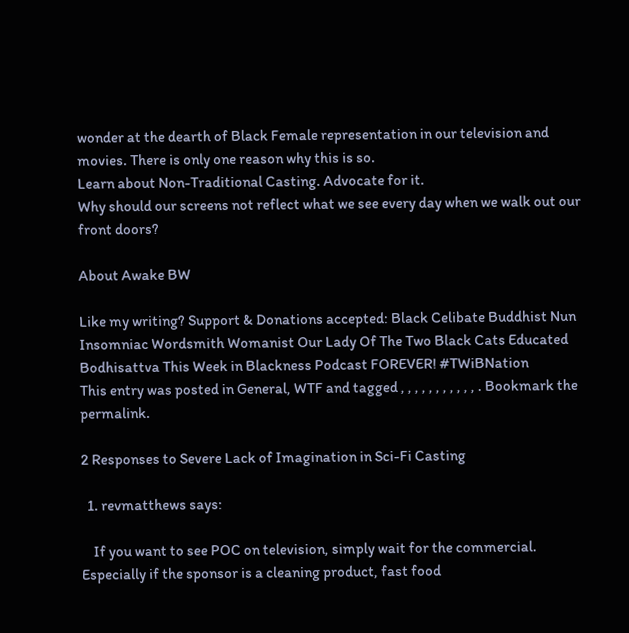wonder at the dearth of Black Female representation in our television and movies. There is only one reason why this is so.
Learn about Non-Traditional Casting. Advocate for it.
Why should our screens not reflect what we see every day when we walk out our front doors?

About Awake BW

Like my writing? Support & Donations accepted: Black Celibate Buddhist Nun Insomniac Wordsmith Womanist Our Lady Of The Two Black Cats Educated Bodhisattva This Week in Blackness Podcast FOREVER! #TWiBNation
This entry was posted in General, WTF and tagged , , , , , , , , , , , . Bookmark the permalink.

2 Responses to Severe Lack of Imagination in Sci-Fi Casting

  1. revmatthews says:

    If you want to see POC on television, simply wait for the commercial. Especially if the sponsor is a cleaning product, fast food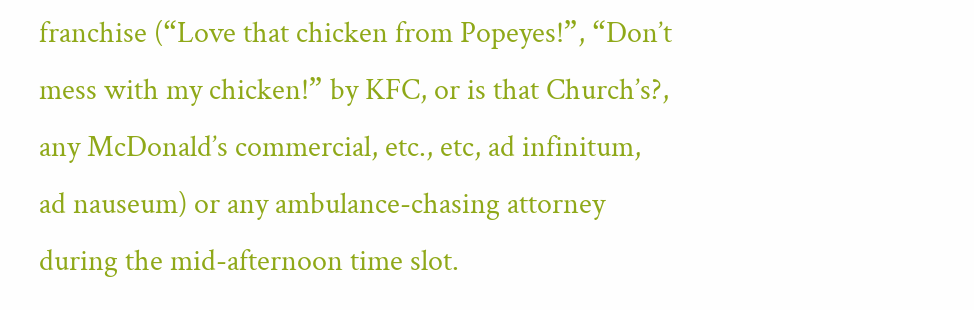franchise (“Love that chicken from Popeyes!”, “Don’t mess with my chicken!” by KFC, or is that Church’s?, any McDonald’s commercial, etc., etc, ad infinitum, ad nauseum) or any ambulance-chasing attorney during the mid-afternoon time slot.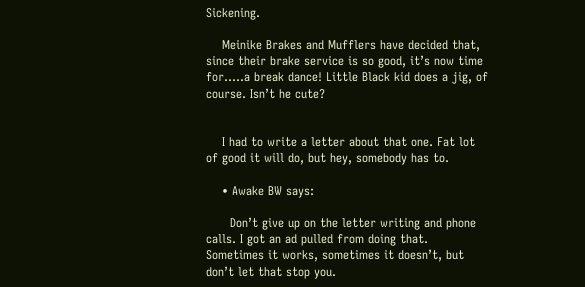Sickening.

    Meinike Brakes and Mufflers have decided that, since their brake service is so good, it’s now time for…..a break dance! Little Black kid does a jig, of course. Isn’t he cute?


    I had to write a letter about that one. Fat lot of good it will do, but hey, somebody has to.

    • Awake BW says:

      Don’t give up on the letter writing and phone calls. I got an ad pulled from doing that. Sometimes it works, sometimes it doesn’t, but don’t let that stop you.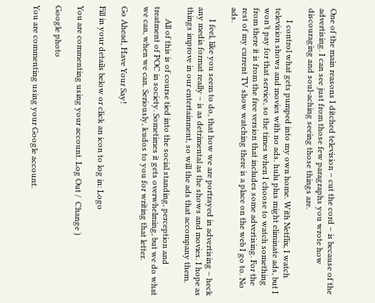One of the main reasons I ditched television – cut the cord – is because of the advertising. I can see just from those few paragraphs you wrote how discouraging and soul-aching seeing those things are.

      I control what gets pumped into my own home. With Netflix, I watch television shows and movies with no ads. hulu plus might eliminate ads, but I won’t pay for that service, so the times when I choose to watch something from there it is from the free version that includes some advertising. For the rest of my current TV show watching there is a place on the web I go to. No ads.

      I feel, like you seem to do, that how we are portrayed in advertising – heck any media format really – is as detrimental as the shows and movies. I hope as things improve in our entertainment, so will the ads that accompany them.

      All of this is of course tied into the social standing, perception and treatment of POC in society. Sometimes it gets overwhelming, but we do what we can, when we can. Seriously, kudos to you for writing that letter.

Go Ahead, Have Your Say!

Fill in your details below or click an icon to log in: Logo

You are commenting using your account. Log Out /  Change )

Google photo

You are commenting using your Google account.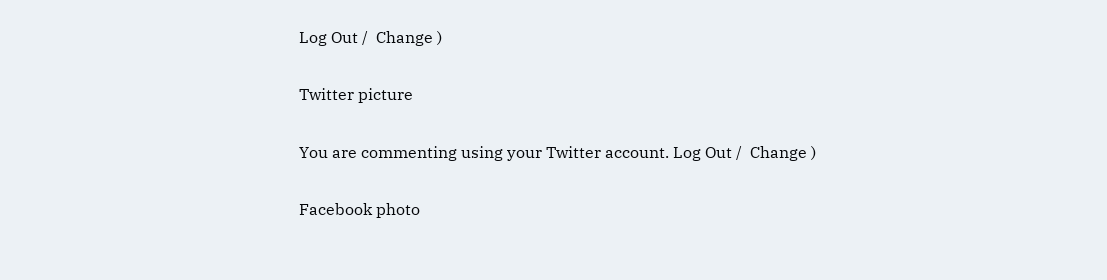Log Out /  Change )

Twitter picture

You are commenting using your Twitter account. Log Out /  Change )

Facebook photo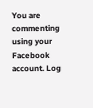You are commenting using your Facebook account. Log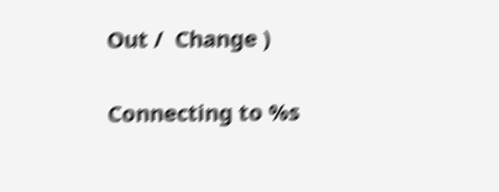Out /  Change )

Connecting to %s